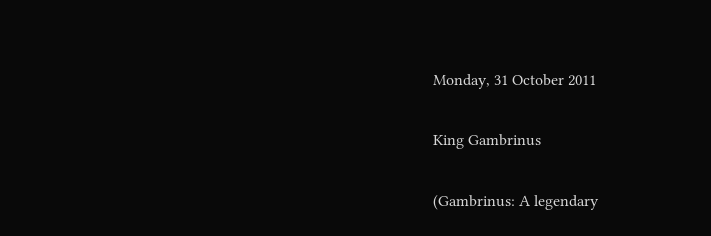Monday, 31 October 2011

King Gambrinus

(Gambrinus: A legendary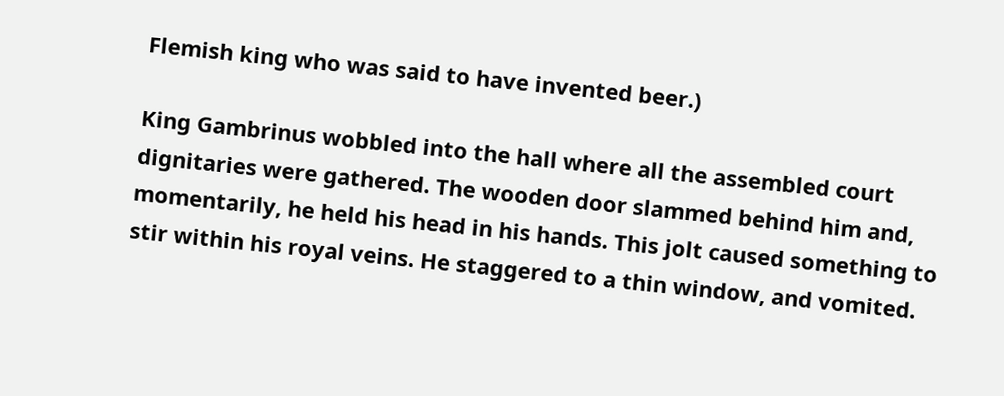Flemish king who was said to have invented beer.)

King Gambrinus wobbled into the hall where all the assembled court dignitaries were gathered. The wooden door slammed behind him and, momentarily, he held his head in his hands. This jolt caused something to stir within his royal veins. He staggered to a thin window, and vomited.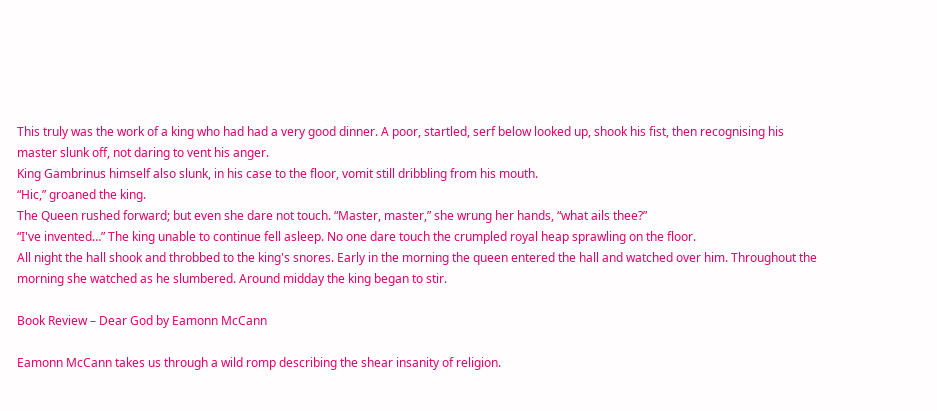This truly was the work of a king who had had a very good dinner. A poor, startled, serf below looked up, shook his fist, then recognising his master slunk off, not daring to vent his anger.
King Gambrinus himself also slunk, in his case to the floor, vomit still dribbling from his mouth.
“Hic,” groaned the king.
The Queen rushed forward; but even she dare not touch. “Master, master,” she wrung her hands, “what ails thee?”
“I've invented…” The king unable to continue fell asleep. No one dare touch the crumpled royal heap sprawling on the floor.
All night the hall shook and throbbed to the king's snores. Early in the morning the queen entered the hall and watched over him. Throughout the morning she watched as he slumbered. Around midday the king began to stir.

Book Review – Dear God by Eamonn McCann

Eamonn McCann takes us through a wild romp describing the shear insanity of religion.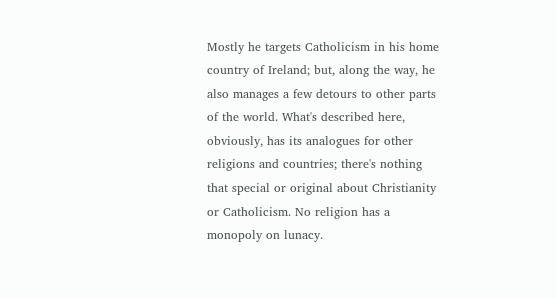Mostly he targets Catholicism in his home country of Ireland; but, along the way, he also manages a few detours to other parts of the world. What's described here, obviously, has its analogues for other religions and countries; there's nothing that special or original about Christianity or Catholicism. No religion has a monopoly on lunacy.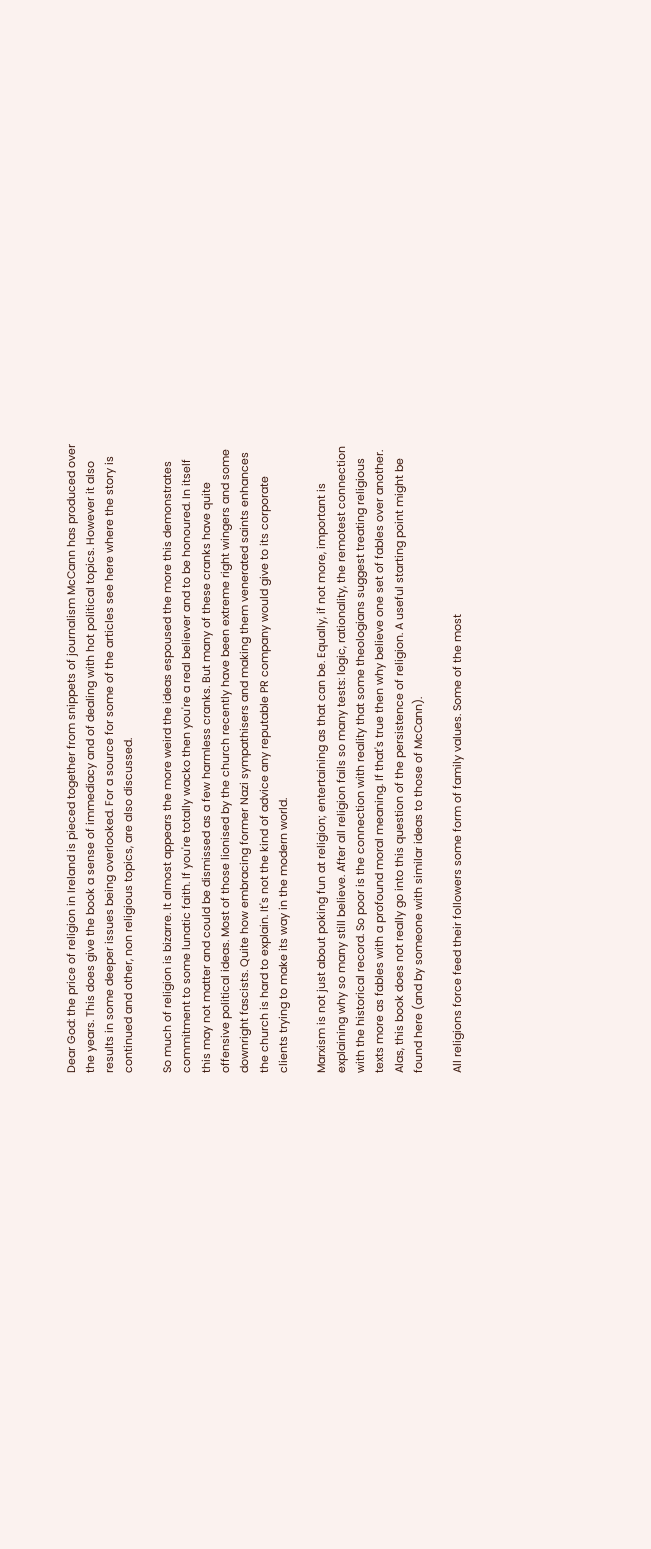Dear God: the price of religion in Ireland is pieced together from snippets of journalism McCann has produced over the years. This does give the book a sense of immediacy and of dealing with hot political topics. However it also results in some deeper issues being overlooked. For a source for some of the articles see here where the story is continued and other, non religious topics, are also discussed.

So much of religion is bizarre. It almost appears the more weird the ideas espoused the more this demonstrates commitment to some lunatic faith. If you're totally wacko then you're a real believer and to be honoured. In itself this may not matter and could be dismissed as a few harmless cranks. But many of these cranks have quite offensive political ideas. Most of those lionised by the church recently have been extreme right wingers and some downright fascists. Quite how embracing former Nazi sympathisers and making them venerated saints enhances the church is hard to explain. It's not the kind of advice any reputable PR company would give to its corporate clients trying to make its way in the modern world.

Marxism is not just about poking fun at religion; entertaining as that can be. Equally, if not more, important is explaining why so many still believe. After all religion fails so many tests: logic, rationality, the remotest connection with the historical record. So poor is the connection with reality that some theologians suggest treating religious texts more as fables with a profound moral meaning. If that's true then why believe one set of fables over another. Alas, this book does not really go into this question of the persistence of religion. A useful starting point might be found here (and by someone with similar ideas to those of McCann).

All religions force feed their followers some form of family values. Some of the most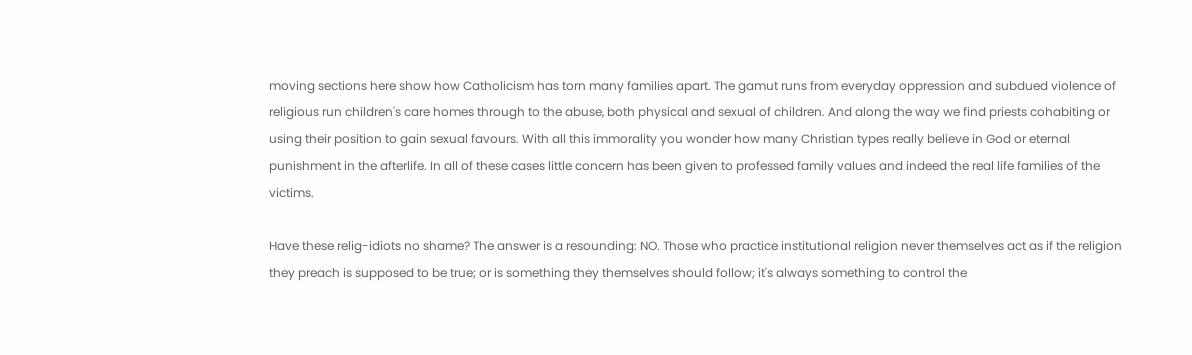moving sections here show how Catholicism has torn many families apart. The gamut runs from everyday oppression and subdued violence of religious run children's care homes through to the abuse, both physical and sexual of children. And along the way we find priests cohabiting or using their position to gain sexual favours. With all this immorality you wonder how many Christian types really believe in God or eternal punishment in the afterlife. In all of these cases little concern has been given to professed family values and indeed the real life families of the victims.

Have these relig-idiots no shame? The answer is a resounding: NO. Those who practice institutional religion never themselves act as if the religion they preach is supposed to be true; or is something they themselves should follow; it's always something to control the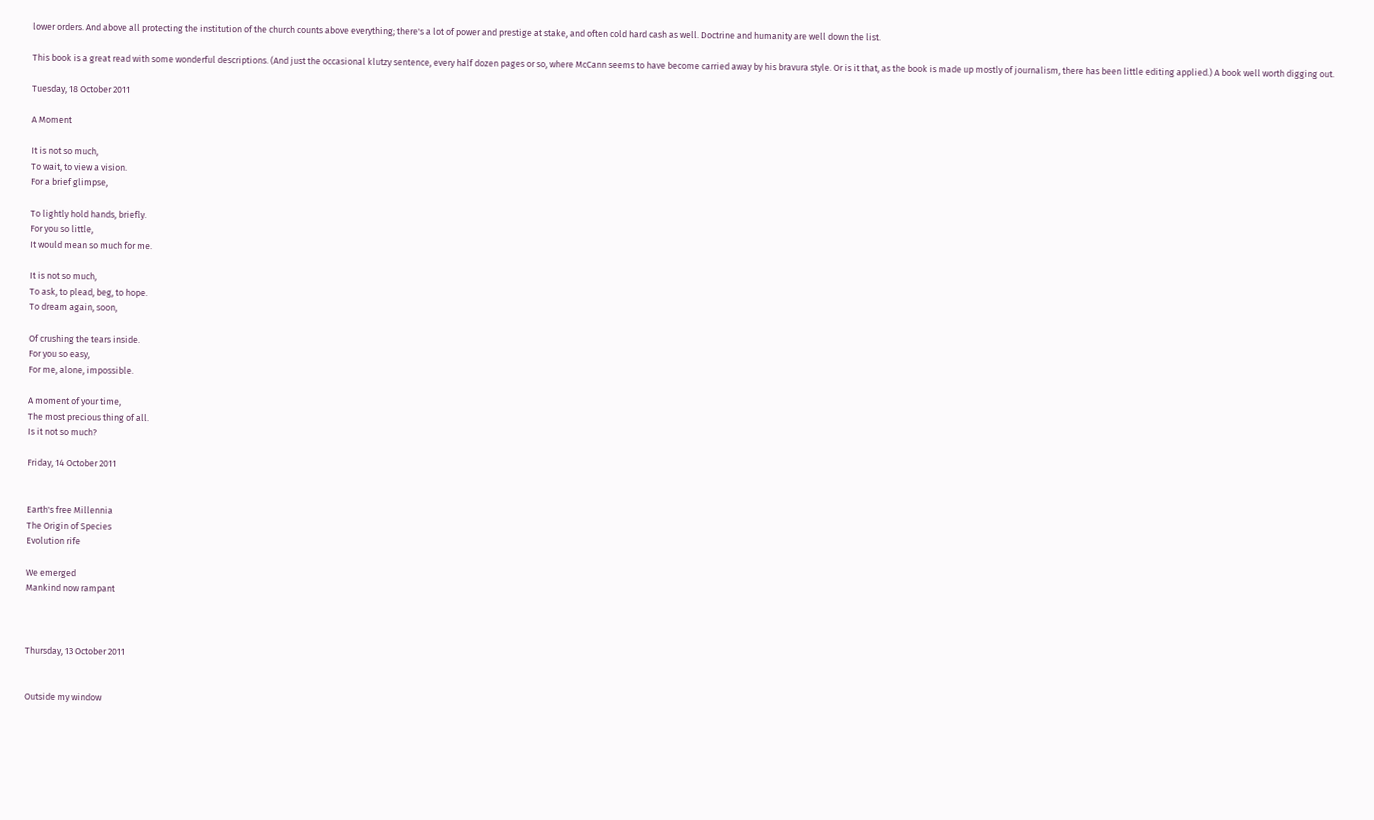lower orders. And above all protecting the institution of the church counts above everything; there's a lot of power and prestige at stake, and often cold hard cash as well. Doctrine and humanity are well down the list.

This book is a great read with some wonderful descriptions. (And just the occasional klutzy sentence, every half dozen pages or so, where McCann seems to have become carried away by his bravura style. Or is it that, as the book is made up mostly of journalism, there has been little editing applied.) A book well worth digging out.

Tuesday, 18 October 2011

A Moment

It is not so much,
To wait, to view a vision.
For a brief glimpse,

To lightly hold hands, briefly.
For you so little,
It would mean so much for me.

It is not so much,
To ask, to plead, beg, to hope.
To dream again, soon,

Of crushing the tears inside.
For you so easy,
For me, alone, impossible.

A moment of your time,
The most precious thing of all.
Is it not so much?

Friday, 14 October 2011


Earth's free Millennia
The Origin of Species
Evolution rife

We emerged
Mankind now rampant



Thursday, 13 October 2011


Outside my window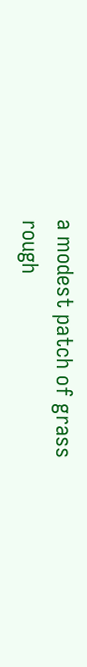a modest patch of grass
rough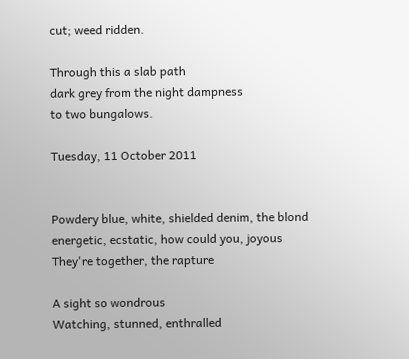cut; weed ridden.

Through this a slab path
dark grey from the night dampness
to two bungalows.

Tuesday, 11 October 2011


Powdery blue, white, shielded denim, the blond energetic, ecstatic, how could you, joyous
They're together, the rapture

A sight so wondrous
Watching, stunned, enthralled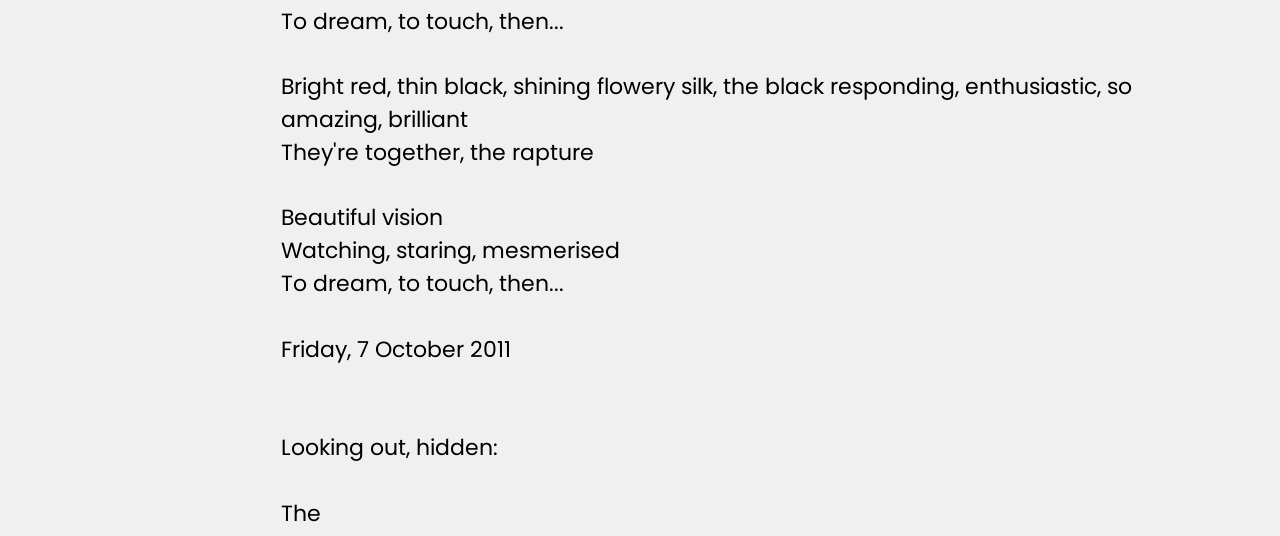To dream, to touch, then...

Bright red, thin black, shining flowery silk, the black responding, enthusiastic, so amazing, brilliant
They're together, the rapture

Beautiful vision
Watching, staring, mesmerised
To dream, to touch, then...

Friday, 7 October 2011


Looking out, hidden:

The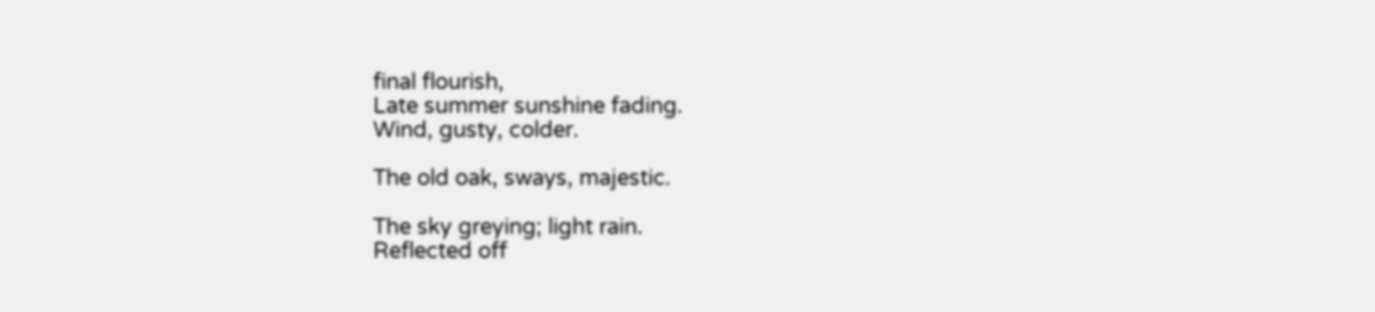final flourish,
Late summer sunshine fading.
Wind, gusty, colder.

The old oak, sways, majestic.

The sky greying; light rain.
Reflected off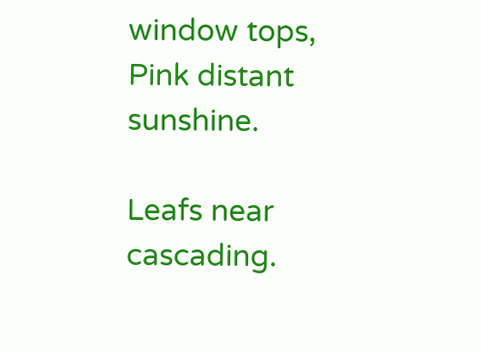window tops,
Pink distant sunshine.

Leafs near cascading.